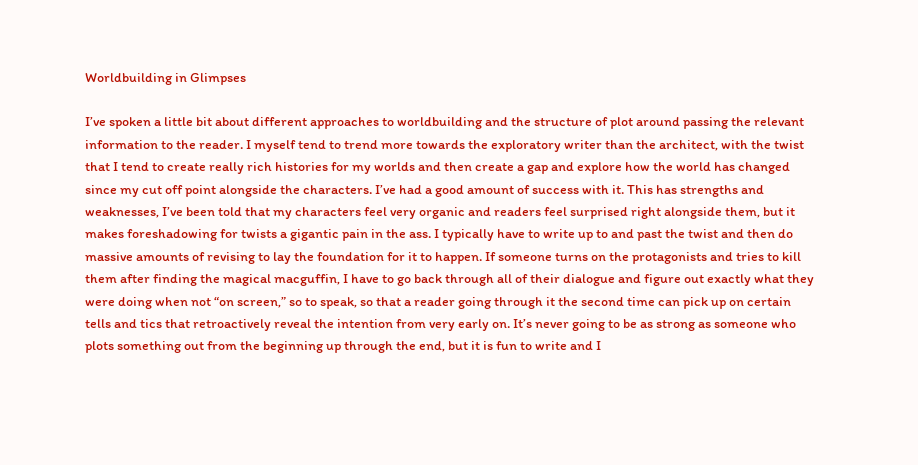Worldbuilding in Glimpses

I’ve spoken a little bit about different approaches to worldbuilding and the structure of plot around passing the relevant information to the reader. I myself tend to trend more towards the exploratory writer than the architect, with the twist that I tend to create really rich histories for my worlds and then create a gap and explore how the world has changed since my cut off point alongside the characters. I’ve had a good amount of success with it. This has strengths and weaknesses, I’ve been told that my characters feel very organic and readers feel surprised right alongside them, but it makes foreshadowing for twists a gigantic pain in the ass. I typically have to write up to and past the twist and then do massive amounts of revising to lay the foundation for it to happen. If someone turns on the protagonists and tries to kill them after finding the magical macguffin, I have to go back through all of their dialogue and figure out exactly what they were doing when not “on screen,” so to speak, so that a reader going through it the second time can pick up on certain tells and tics that retroactively reveal the intention from very early on. It’s never going to be as strong as someone who plots something out from the beginning up through the end, but it is fun to write and I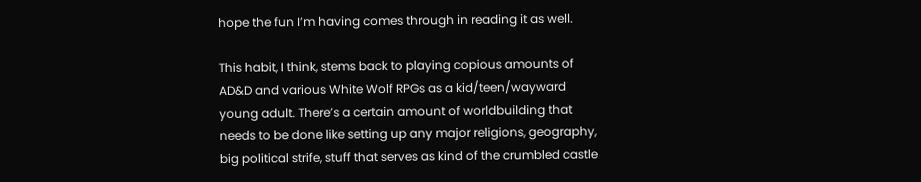hope the fun I’m having comes through in reading it as well.

This habit, I think, stems back to playing copious amounts of AD&D and various White Wolf RPGs as a kid/teen/wayward young adult. There’s a certain amount of worldbuilding that needs to be done like setting up any major religions, geography, big political strife, stuff that serves as kind of the crumbled castle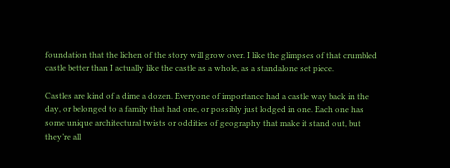foundation that the lichen of the story will grow over. I like the glimpses of that crumbled castle better than I actually like the castle as a whole, as a standalone set piece.

Castles are kind of a dime a dozen. Everyone of importance had a castle way back in the day, or belonged to a family that had one, or possibly just lodged in one. Each one has some unique architectural twists or oddities of geography that make it stand out, but they’re all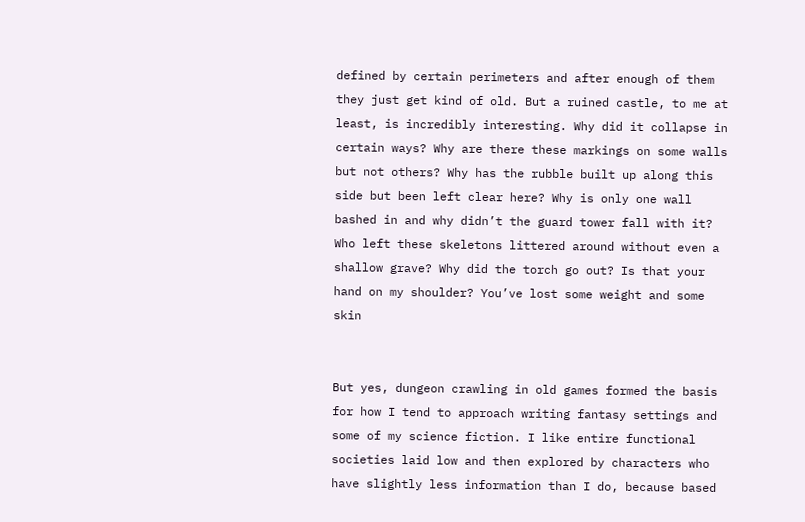defined by certain perimeters and after enough of them they just get kind of old. But a ruined castle, to me at least, is incredibly interesting. Why did it collapse in certain ways? Why are there these markings on some walls but not others? Why has the rubble built up along this side but been left clear here? Why is only one wall bashed in and why didn’t the guard tower fall with it? Who left these skeletons littered around without even a shallow grave? Why did the torch go out? Is that your hand on my shoulder? You’ve lost some weight and some skin


But yes, dungeon crawling in old games formed the basis for how I tend to approach writing fantasy settings and some of my science fiction. I like entire functional societies laid low and then explored by characters who have slightly less information than I do, because based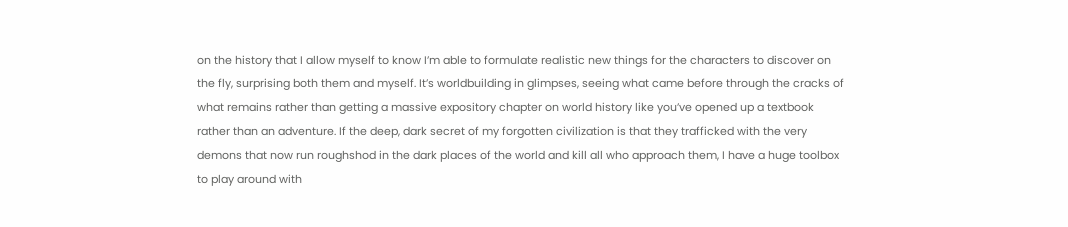on the history that I allow myself to know I’m able to formulate realistic new things for the characters to discover on the fly, surprising both them and myself. It’s worldbuilding in glimpses, seeing what came before through the cracks of what remains rather than getting a massive expository chapter on world history like you’ve opened up a textbook rather than an adventure. If the deep, dark secret of my forgotten civilization is that they trafficked with the very demons that now run roughshod in the dark places of the world and kill all who approach them, I have a huge toolbox to play around with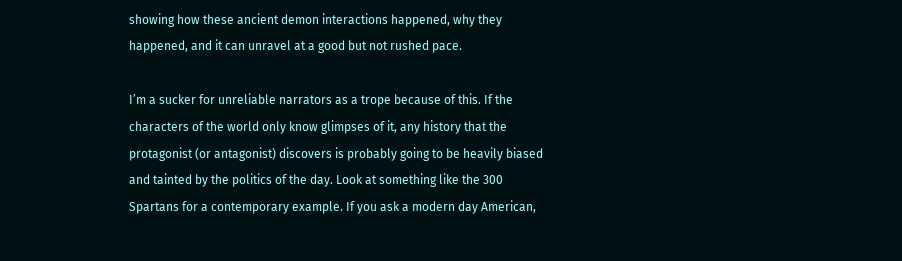showing how these ancient demon interactions happened, why they happened, and it can unravel at a good but not rushed pace.

I’m a sucker for unreliable narrators as a trope because of this. If the characters of the world only know glimpses of it, any history that the protagonist (or antagonist) discovers is probably going to be heavily biased and tainted by the politics of the day. Look at something like the 300 Spartans for a contemporary example. If you ask a modern day American,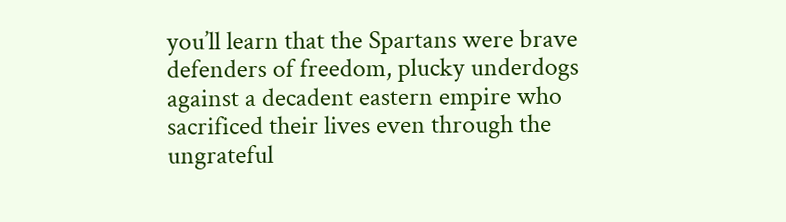you’ll learn that the Spartans were brave defenders of freedom, plucky underdogs against a decadent eastern empire who sacrificed their lives even through the ungrateful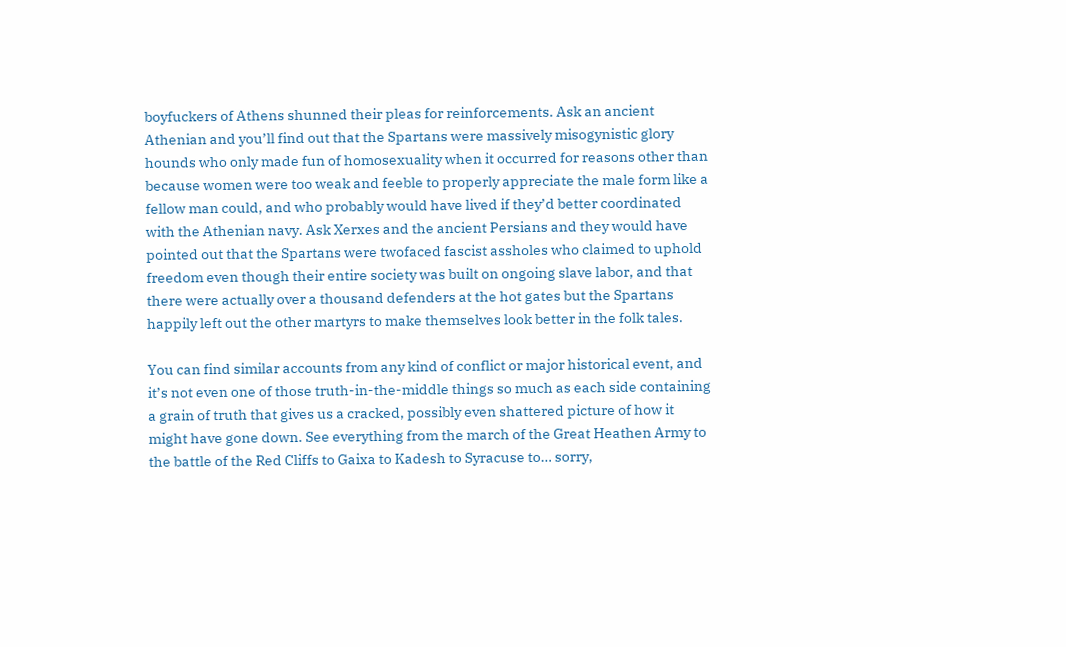boyfuckers of Athens shunned their pleas for reinforcements. Ask an ancient Athenian and you’ll find out that the Spartans were massively misogynistic glory hounds who only made fun of homosexuality when it occurred for reasons other than because women were too weak and feeble to properly appreciate the male form like a fellow man could, and who probably would have lived if they’d better coordinated with the Athenian navy. Ask Xerxes and the ancient Persians and they would have pointed out that the Spartans were twofaced fascist assholes who claimed to uphold freedom even though their entire society was built on ongoing slave labor, and that there were actually over a thousand defenders at the hot gates but the Spartans happily left out the other martyrs to make themselves look better in the folk tales.

You can find similar accounts from any kind of conflict or major historical event, and it’s not even one of those truth-in-the-middle things so much as each side containing a grain of truth that gives us a cracked, possibly even shattered picture of how it might have gone down. See everything from the march of the Great Heathen Army to the battle of the Red Cliffs to Gaixa to Kadesh to Syracuse to… sorry,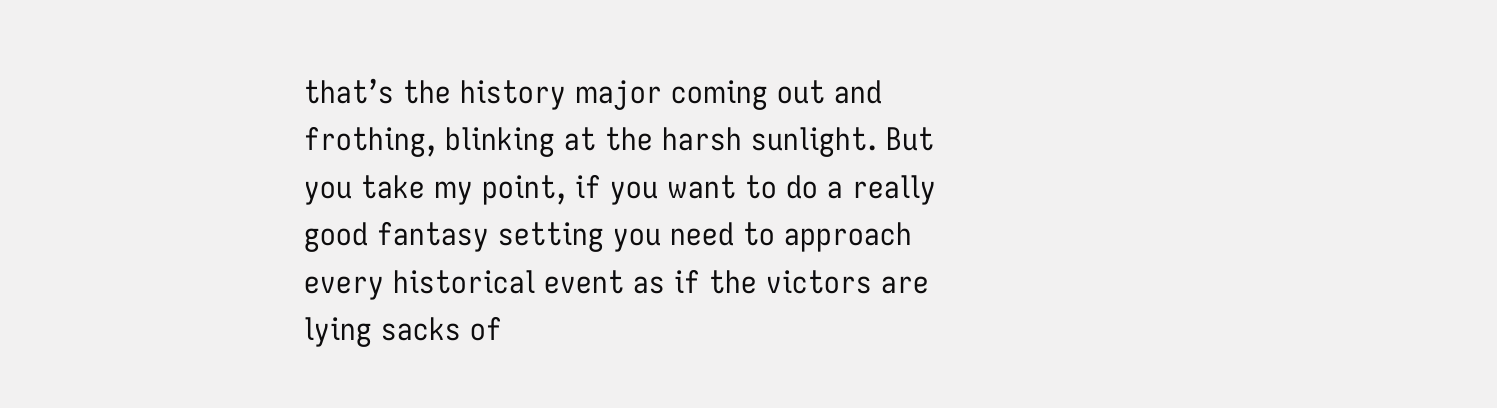that’s the history major coming out and frothing, blinking at the harsh sunlight. But you take my point, if you want to do a really good fantasy setting you need to approach every historical event as if the victors are lying sacks of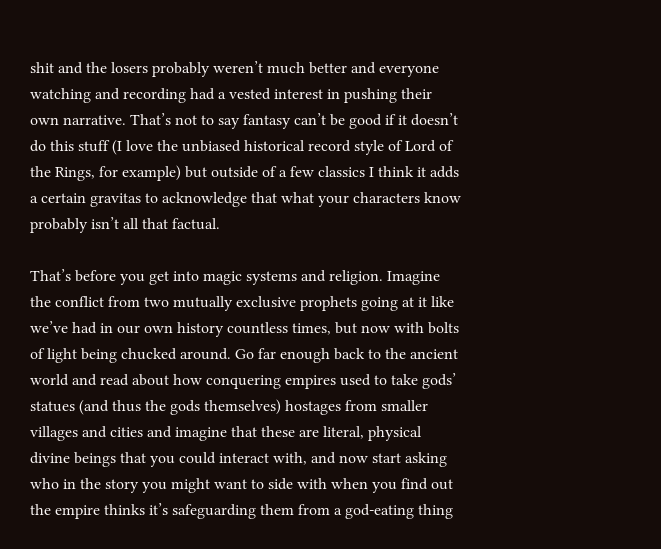shit and the losers probably weren’t much better and everyone watching and recording had a vested interest in pushing their own narrative. That’s not to say fantasy can’t be good if it doesn’t do this stuff (I love the unbiased historical record style of Lord of the Rings, for example) but outside of a few classics I think it adds a certain gravitas to acknowledge that what your characters know probably isn’t all that factual.

That’s before you get into magic systems and religion. Imagine the conflict from two mutually exclusive prophets going at it like we’ve had in our own history countless times, but now with bolts of light being chucked around. Go far enough back to the ancient world and read about how conquering empires used to take gods’ statues (and thus the gods themselves) hostages from smaller villages and cities and imagine that these are literal, physical divine beings that you could interact with, and now start asking who in the story you might want to side with when you find out the empire thinks it’s safeguarding them from a god-eating thing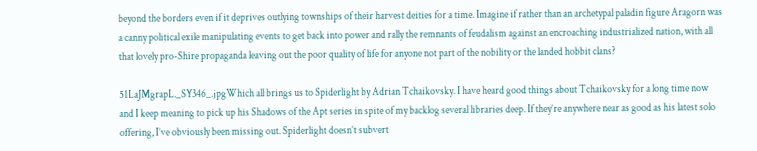beyond the borders even if it deprives outlying townships of their harvest deities for a time. Imagine if rather than an archetypal paladin figure Aragorn was a canny political exile manipulating events to get back into power and rally the remnants of feudalism against an encroaching industrialized nation, with all that lovely pro-Shire propaganda leaving out the poor quality of life for anyone not part of the nobility or the landed hobbit clans?

51LaJMgrapL._SY346_.jpgWhich all brings us to Spiderlight by Adrian Tchaikovsky. I have heard good things about Tchaikovsky for a long time now and I keep meaning to pick up his Shadows of the Apt series in spite of my backlog several libraries deep. If they’re anywhere near as good as his latest solo offering, I’ve obviously been missing out. Spiderlight doesn’t subvert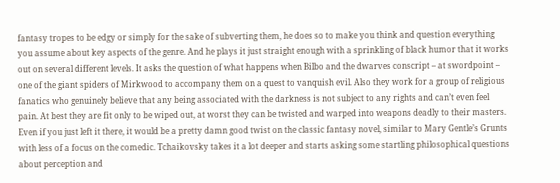fantasy tropes to be edgy or simply for the sake of subverting them, he does so to make you think and question everything you assume about key aspects of the genre. And he plays it just straight enough with a sprinkling of black humor that it works out on several different levels. It asks the question of what happens when Bilbo and the dwarves conscript – at swordpoint – one of the giant spiders of Mirkwood to accompany them on a quest to vanquish evil. Also they work for a group of religious fanatics who genuinely believe that any being associated with the darkness is not subject to any rights and can’t even feel pain. At best they are fit only to be wiped out, at worst they can be twisted and warped into weapons deadly to their masters. Even if you just left it there, it would be a pretty damn good twist on the classic fantasy novel, similar to Mary Gentle’s Grunts with less of a focus on the comedic. Tchaikovsky takes it a lot deeper and starts asking some startling philosophical questions about perception and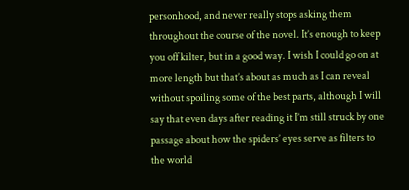personhood, and never really stops asking them throughout the course of the novel. It’s enough to keep you off kilter, but in a good way. I wish I could go on at more length but that’s about as much as I can reveal without spoiling some of the best parts, although I will say that even days after reading it I’m still struck by one passage about how the spiders’ eyes serve as filters to the world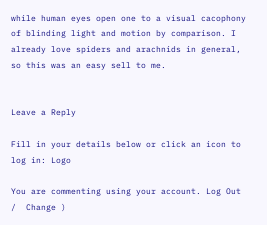while human eyes open one to a visual cacophony of blinding light and motion by comparison. I already love spiders and arachnids in general, so this was an easy sell to me.


Leave a Reply

Fill in your details below or click an icon to log in: Logo

You are commenting using your account. Log Out /  Change )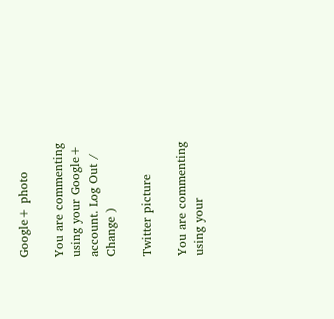Google+ photo

You are commenting using your Google+ account. Log Out /  Change )

Twitter picture

You are commenting using your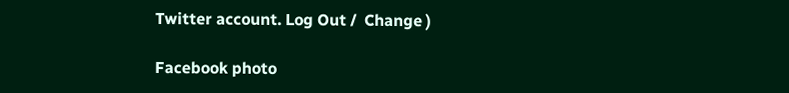Twitter account. Log Out /  Change )

Facebook photo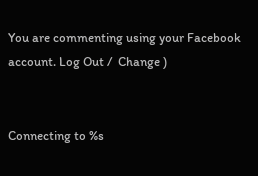You are commenting using your Facebook account. Log Out /  Change )


Connecting to %s